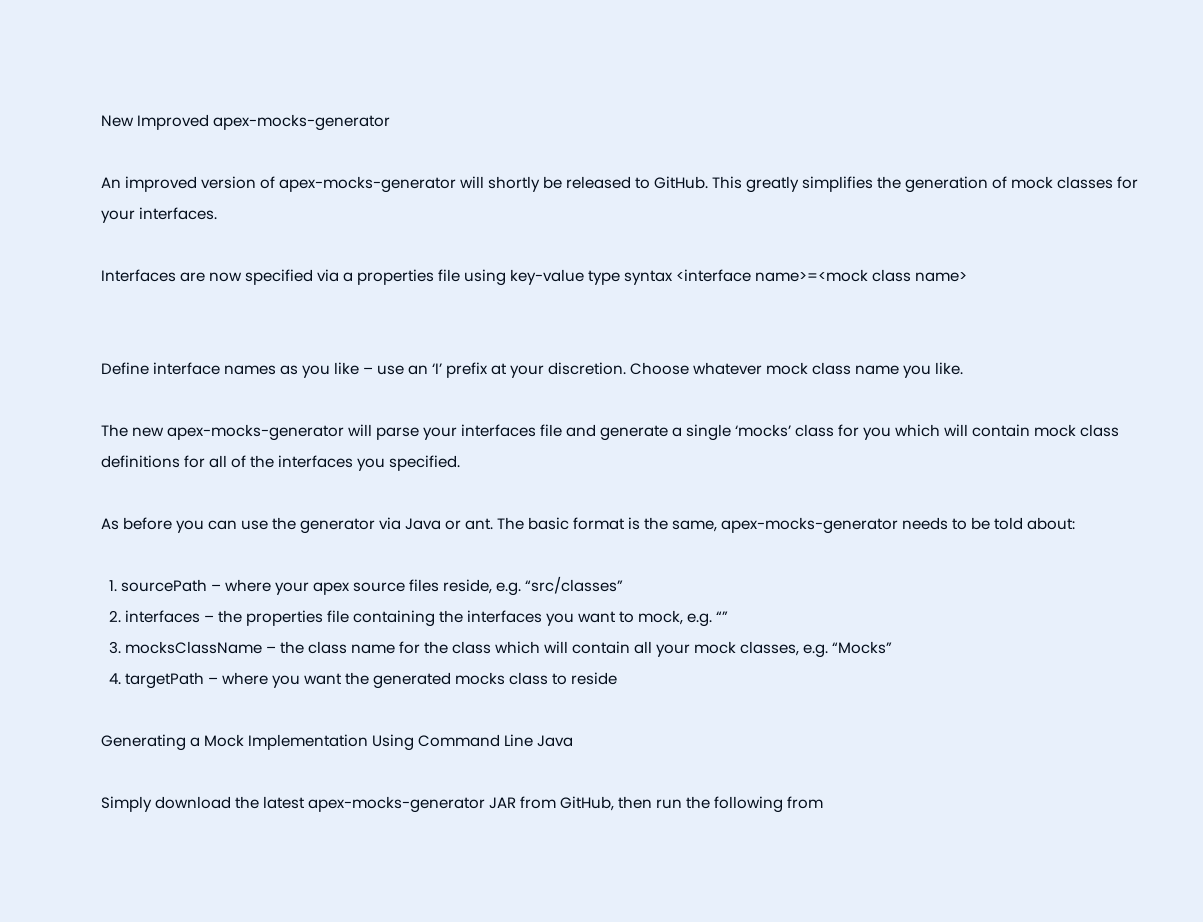New Improved apex-mocks-generator

An improved version of apex-mocks-generator will shortly be released to GitHub. This greatly simplifies the generation of mock classes for your interfaces.

Interfaces are now specified via a properties file using key-value type syntax <interface name>=<mock class name>


Define interface names as you like – use an ‘I’ prefix at your discretion. Choose whatever mock class name you like.

The new apex-mocks-generator will parse your interfaces file and generate a single ‘mocks’ class for you which will contain mock class definitions for all of the interfaces you specified.

As before you can use the generator via Java or ant. The basic format is the same, apex-mocks-generator needs to be told about:

  1. sourcePath – where your apex source files reside, e.g. “src/classes”
  2. interfaces – the properties file containing the interfaces you want to mock, e.g. “”
  3. mocksClassName – the class name for the class which will contain all your mock classes, e.g. “Mocks”
  4. targetPath – where you want the generated mocks class to reside

Generating a Mock Implementation Using Command Line Java

Simply download the latest apex-mocks-generator JAR from GitHub, then run the following from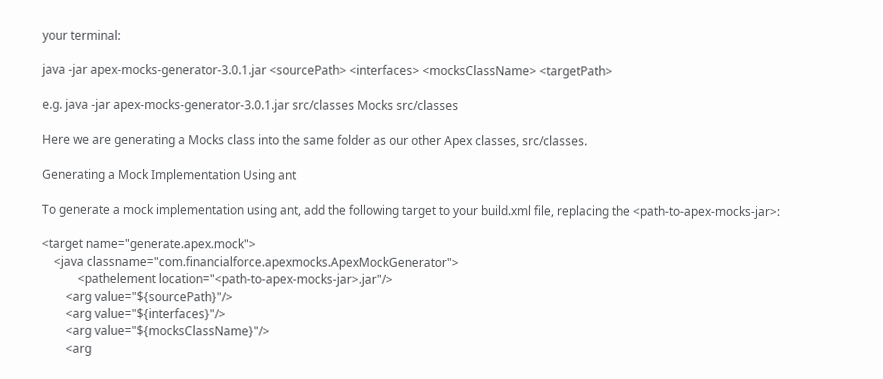your terminal:

java -jar apex-mocks-generator-3.0.1.jar <sourcePath> <interfaces> <mocksClassName> <targetPath>

e.g. java -jar apex-mocks-generator-3.0.1.jar src/classes Mocks src/classes

Here we are generating a Mocks class into the same folder as our other Apex classes, src/classes.

Generating a Mock Implementation Using ant

To generate a mock implementation using ant, add the following target to your build.xml file, replacing the <path-to-apex-mocks-jar>:

<target name="generate.apex.mock">
    <java classname="com.financialforce.apexmocks.ApexMockGenerator">
            <pathelement location="<path-to-apex-mocks-jar>.jar"/>
        <arg value="${sourcePath}"/>
        <arg value="${interfaces}"/>
        <arg value="${mocksClassName}"/>
        <arg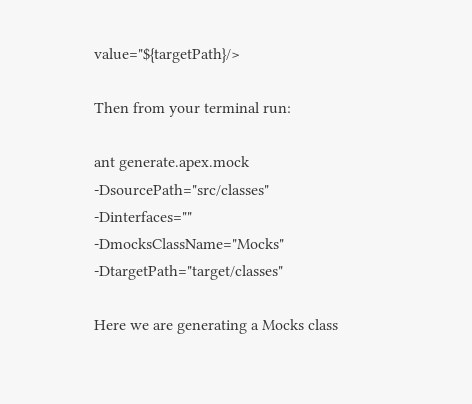value="${targetPath}/>

Then from your terminal run:

ant generate.apex.mock -DsourcePath="src/classes" -Dinterfaces="" -DmocksClassName="Mocks" -DtargetPath="target/classes"

Here we are generating a Mocks class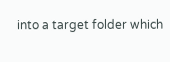into a target folder which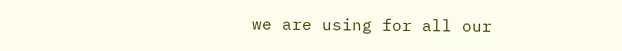we are using for all our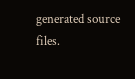generated source files.